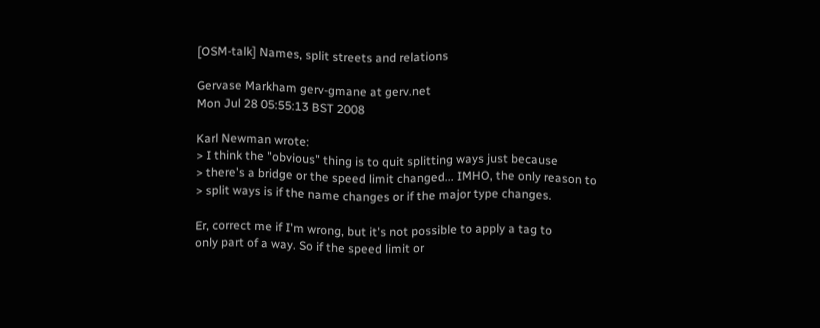[OSM-talk] Names, split streets and relations

Gervase Markham gerv-gmane at gerv.net
Mon Jul 28 05:55:13 BST 2008

Karl Newman wrote:
> I think the "obvious" thing is to quit splitting ways just because
> there's a bridge or the speed limit changed... IMHO, the only reason to
> split ways is if the name changes or if the major type changes.

Er, correct me if I'm wrong, but it's not possible to apply a tag to
only part of a way. So if the speed limit or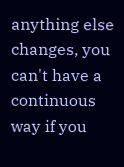anything else changes, you
can't have a continuous way if you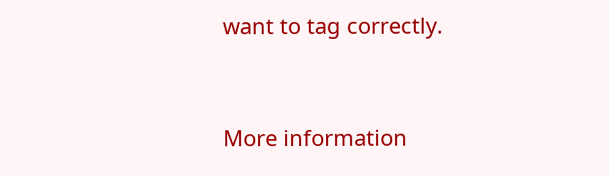want to tag correctly.


More information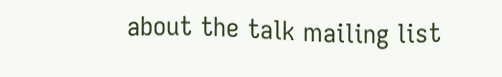about the talk mailing list